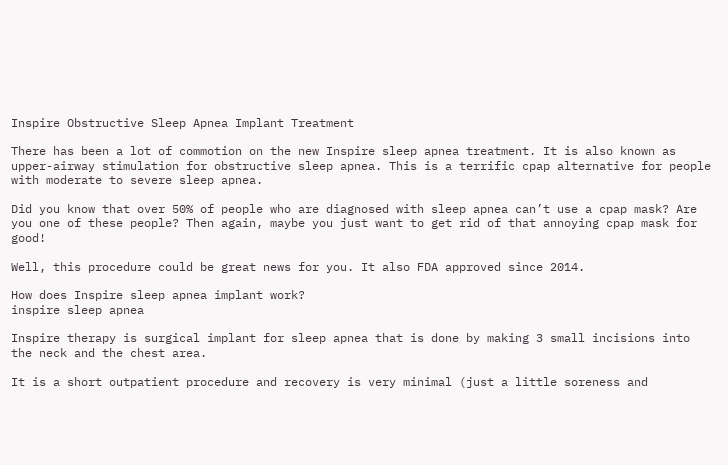Inspire Obstructive Sleep Apnea Implant Treatment

There has been a lot of commotion on the new Inspire sleep apnea treatment. It is also known as upper-airway stimulation for obstructive sleep apnea. This is a terrific cpap alternative for people with moderate to severe sleep apnea.

Did you know that over 50% of people who are diagnosed with sleep apnea can’t use a cpap mask? Are you one of these people? Then again, maybe you just want to get rid of that annoying cpap mask for good!

Well, this procedure could be great news for you. It also FDA approved since 2014.

How does Inspire sleep apnea implant work?
inspire sleep apnea

Inspire therapy is surgical implant for sleep apnea that is done by making 3 small incisions into the neck and the chest area.

It is a short outpatient procedure and recovery is very minimal (just a little soreness and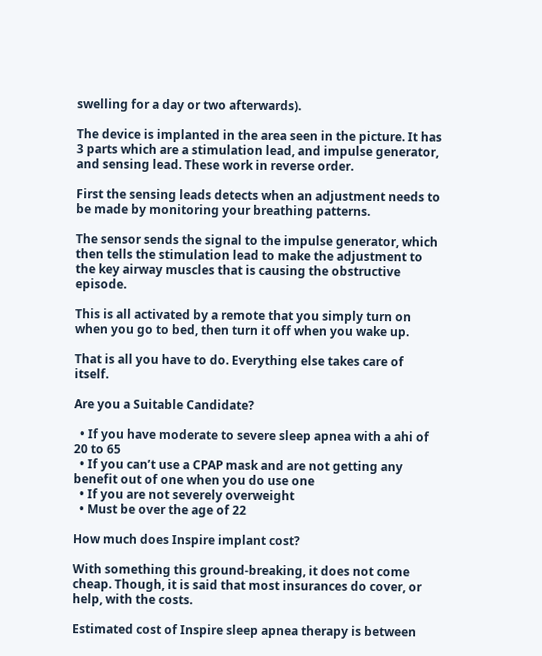swelling for a day or two afterwards).

The device is implanted in the area seen in the picture. It has 3 parts which are a stimulation lead, and impulse generator, and sensing lead. These work in reverse order.

First the sensing leads detects when an adjustment needs to be made by monitoring your breathing patterns.

The sensor sends the signal to the impulse generator, which then tells the stimulation lead to make the adjustment to the key airway muscles that is causing the obstructive episode.

This is all activated by a remote that you simply turn on when you go to bed, then turn it off when you wake up.

That is all you have to do. Everything else takes care of itself.

Are you a Suitable Candidate?

  • If you have moderate to severe sleep apnea with a ahi of 20 to 65
  • If you can’t use a CPAP mask and are not getting any benefit out of one when you do use one
  • If you are not severely overweight
  • Must be over the age of 22

How much does Inspire implant cost?

With something this ground-breaking, it does not come cheap. Though, it is said that most insurances do cover, or help, with the costs.

Estimated cost of Inspire sleep apnea therapy is between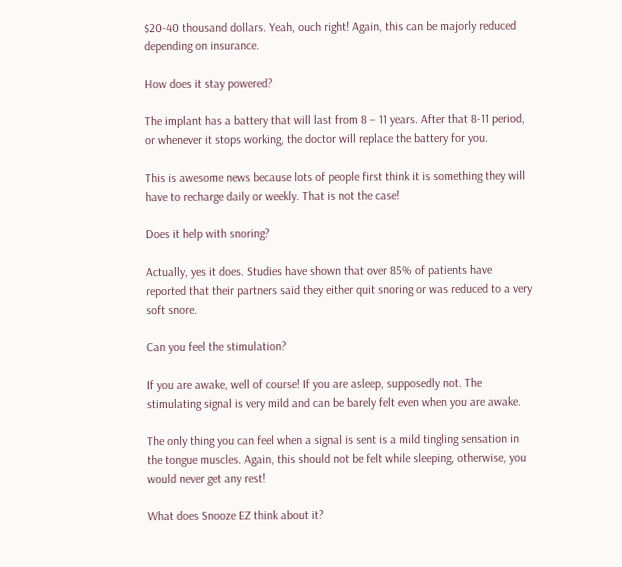$20-40 thousand dollars. Yeah, ouch right! Again, this can be majorly reduced depending on insurance.

How does it stay powered?

The implant has a battery that will last from 8 – 11 years. After that 8-11 period, or whenever it stops working, the doctor will replace the battery for you.

This is awesome news because lots of people first think it is something they will have to recharge daily or weekly. That is not the case!

Does it help with snoring?

Actually, yes it does. Studies have shown that over 85% of patients have reported that their partners said they either quit snoring or was reduced to a very soft snore.

Can you feel the stimulation?

If you are awake, well of course! If you are asleep, supposedly not. The stimulating signal is very mild and can be barely felt even when you are awake.

The only thing you can feel when a signal is sent is a mild tingling sensation in the tongue muscles. Again, this should not be felt while sleeping, otherwise, you would never get any rest!

What does Snooze EZ think about it?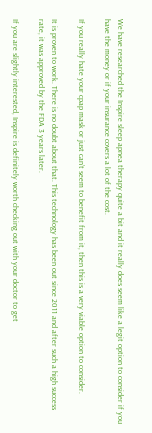We have researched the Inspire sleep apnea therapy quite a bit and it really does seem like a legit option to consider if you have the money or if your insurance covers a lot of the cost.

If you really hate your cpap mask or just can’t seem to benefit from it, then this is a very viable option to consider.

It is proven to work. There is no doubt about that. This technology has been out since 2011 and after such a high success rate, it was approved by the FDA 3 years later.

If you are slightly interested, Inspire is definitely worth checking out with your doctor to get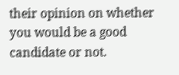their opinion on whether you would be a good candidate or not.